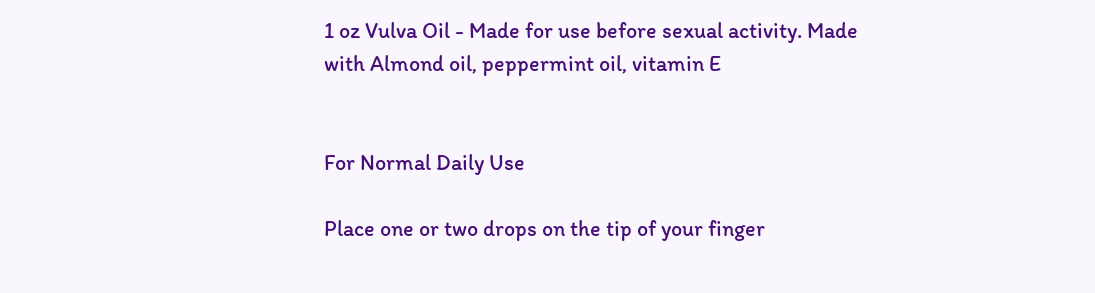1 oz Vulva Oil - Made for use before sexual activity. Made with Almond oil, peppermint oil, vitamin E


For Normal Daily Use

Place one or two drops on the tip of your finger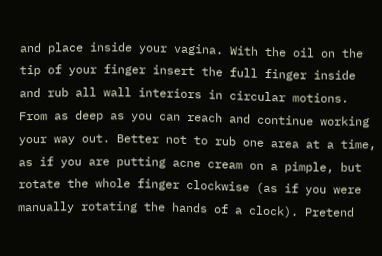and place inside your vagina. With the oil on the tip of your finger insert the full finger inside and rub all wall interiors in circular motions. From as deep as you can reach and continue working your way out. Better not to rub one area at a time, as if you are putting acne cream on a pimple, but rotate the whole finger clockwise (as if you were manually rotating the hands of a clock). Pretend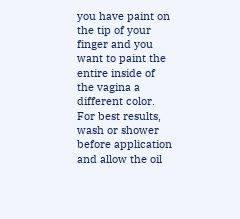you have paint on the tip of your finger and you want to paint the entire inside of the vagina a different color. For best results, wash or shower before application and allow the oil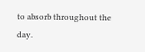to absorb throughout the day.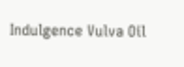Indulgence Vulva Oil